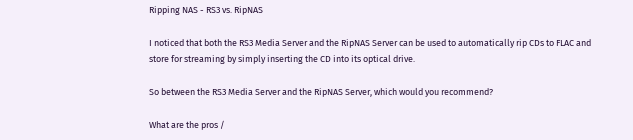Ripping NAS - RS3 vs. RipNAS

I noticed that both the RS3 Media Server and the RipNAS Server can be used to automatically rip CDs to FLAC and store for streaming by simply inserting the CD into its optical drive.

So between the RS3 Media Server and the RipNAS Server, which would you recommend?

What are the pros /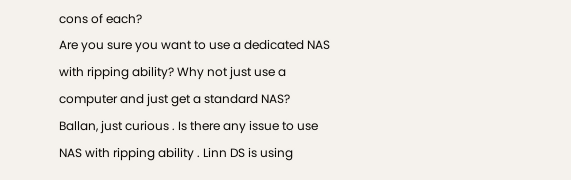cons of each?
Are you sure you want to use a dedicated NAS with ripping ability? Why not just use a computer and just get a standard NAS?
Ballan, just curious . Is there any issue to use NAS with ripping ability . Linn DS is using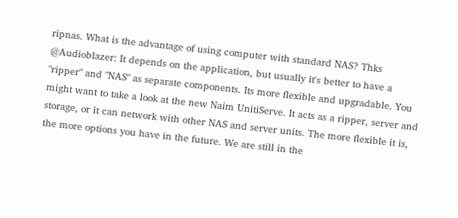ripnas. What is the advantage of using computer with standard NAS? Thks
@Audioblazer: It depends on the application, but usually it's better to have a "ripper" and "NAS" as separate components. Its more flexible and upgradable. You might want to take a look at the new Naim UnitiServe. It acts as a ripper, server and storage, or it can network with other NAS and server units. The more flexible it is, the more options you have in the future. We are still in the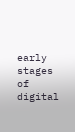early stages of digital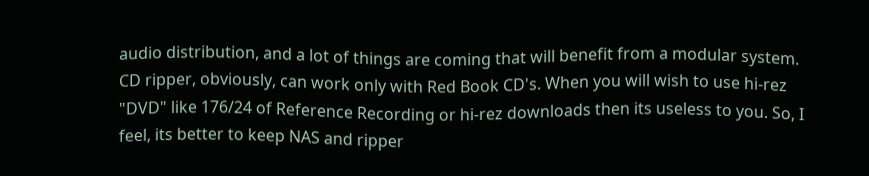audio distribution, and a lot of things are coming that will benefit from a modular system.
CD ripper, obviously, can work only with Red Book CD's. When you will wish to use hi-rez "DVD" like 176/24 of Reference Recording or hi-rez downloads then its useless to you. So, I feel, its better to keep NAS and ripper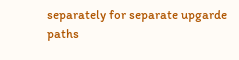separately for separate upgarde paths